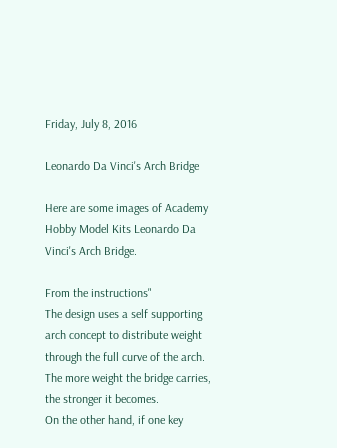Friday, July 8, 2016

Leonardo Da Vinci's Arch Bridge

Here are some images of Academy Hobby Model Kits Leonardo Da Vinci's Arch Bridge.

From the instructions"
The design uses a self supporting arch concept to distribute weight through the full curve of the arch.
The more weight the bridge carries, the stronger it becomes.
On the other hand, if one key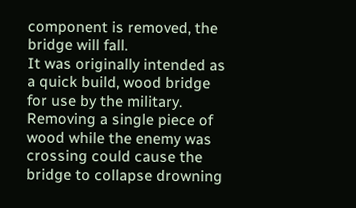component is removed, the bridge will fall.
It was originally intended as a quick build, wood bridge for use by the military.
Removing a single piece of wood while the enemy was crossing could cause the bridge to collapse drowning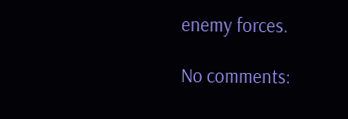enemy forces.

No comments: